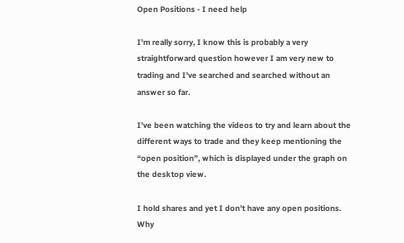Open Positions - I need help

I’m really sorry, I know this is probably a very straightforward question however I am very new to trading and I’ve searched and searched without an answer so far.

I’ve been watching the videos to try and learn about the different ways to trade and they keep mentioning the “open position”, which is displayed under the graph on the desktop view.

I hold shares and yet I don’t have any open positions. Why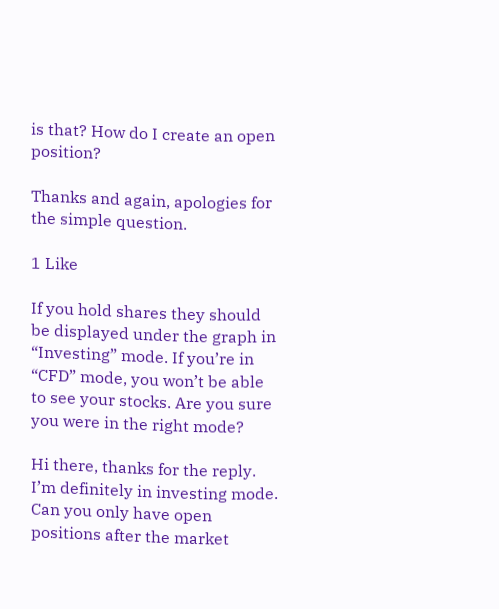is that? How do I create an open position?

Thanks and again, apologies for the simple question.

1 Like

If you hold shares they should be displayed under the graph in “Investing” mode. If you’re in “CFD” mode, you won’t be able to see your stocks. Are you sure you were in the right mode?

Hi there, thanks for the reply. I’m definitely in investing mode. Can you only have open positions after the market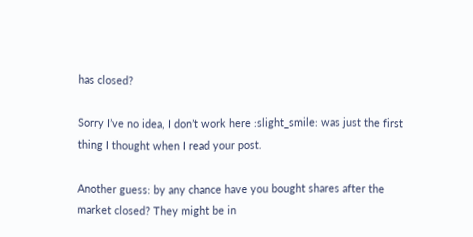has closed?

Sorry I’ve no idea, I don’t work here :slight_smile: was just the first thing I thought when I read your post.

Another guess: by any chance have you bought shares after the market closed? They might be in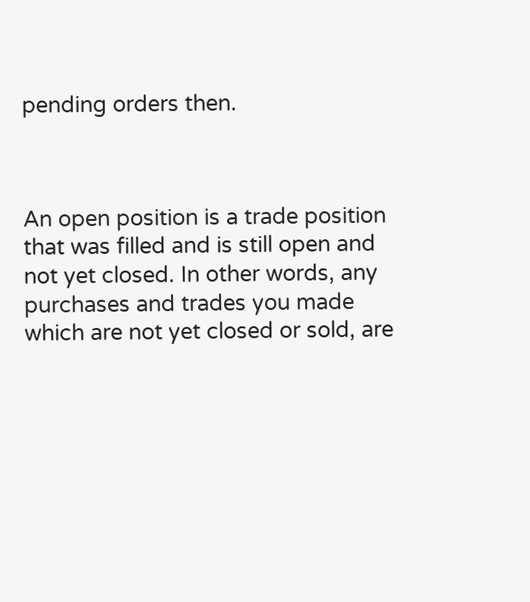pending orders then.



An open position is a trade position that was filled and is still open and not yet closed. In other words, any purchases and trades you made which are not yet closed or sold, are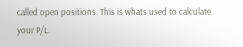called open positions. This is whats used to calculate your P/L.